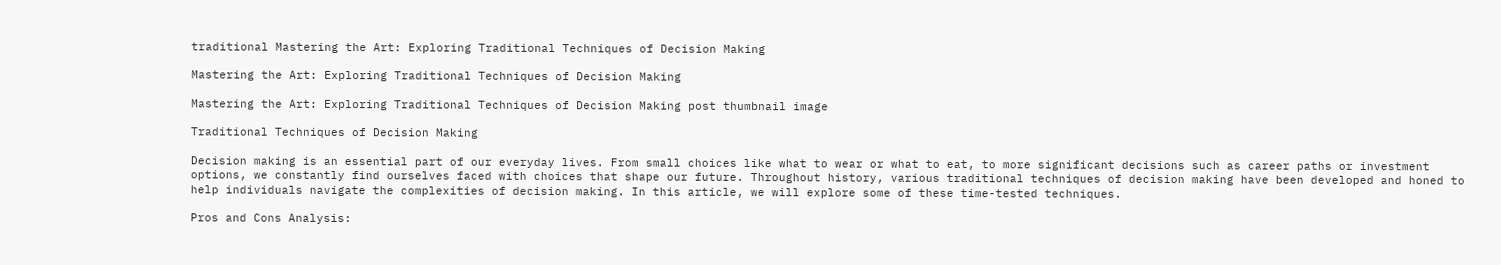traditional Mastering the Art: Exploring Traditional Techniques of Decision Making

Mastering the Art: Exploring Traditional Techniques of Decision Making

Mastering the Art: Exploring Traditional Techniques of Decision Making post thumbnail image

Traditional Techniques of Decision Making

Decision making is an essential part of our everyday lives. From small choices like what to wear or what to eat, to more significant decisions such as career paths or investment options, we constantly find ourselves faced with choices that shape our future. Throughout history, various traditional techniques of decision making have been developed and honed to help individuals navigate the complexities of decision making. In this article, we will explore some of these time-tested techniques.

Pros and Cons Analysis: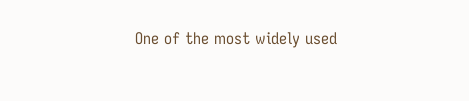One of the most widely used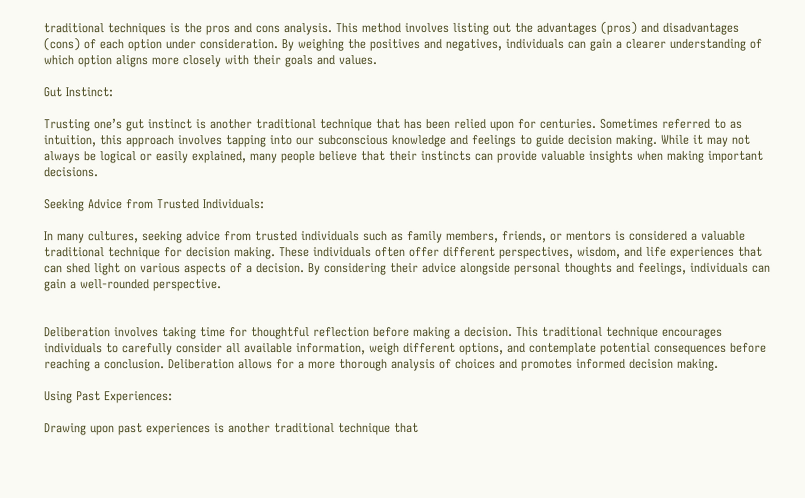traditional techniques is the pros and cons analysis. This method involves listing out the advantages (pros) and disadvantages (cons) of each option under consideration. By weighing the positives and negatives, individuals can gain a clearer understanding of which option aligns more closely with their goals and values.

Gut Instinct:

Trusting one’s gut instinct is another traditional technique that has been relied upon for centuries. Sometimes referred to as intuition, this approach involves tapping into our subconscious knowledge and feelings to guide decision making. While it may not always be logical or easily explained, many people believe that their instincts can provide valuable insights when making important decisions.

Seeking Advice from Trusted Individuals:

In many cultures, seeking advice from trusted individuals such as family members, friends, or mentors is considered a valuable traditional technique for decision making. These individuals often offer different perspectives, wisdom, and life experiences that can shed light on various aspects of a decision. By considering their advice alongside personal thoughts and feelings, individuals can gain a well-rounded perspective.


Deliberation involves taking time for thoughtful reflection before making a decision. This traditional technique encourages individuals to carefully consider all available information, weigh different options, and contemplate potential consequences before reaching a conclusion. Deliberation allows for a more thorough analysis of choices and promotes informed decision making.

Using Past Experiences:

Drawing upon past experiences is another traditional technique that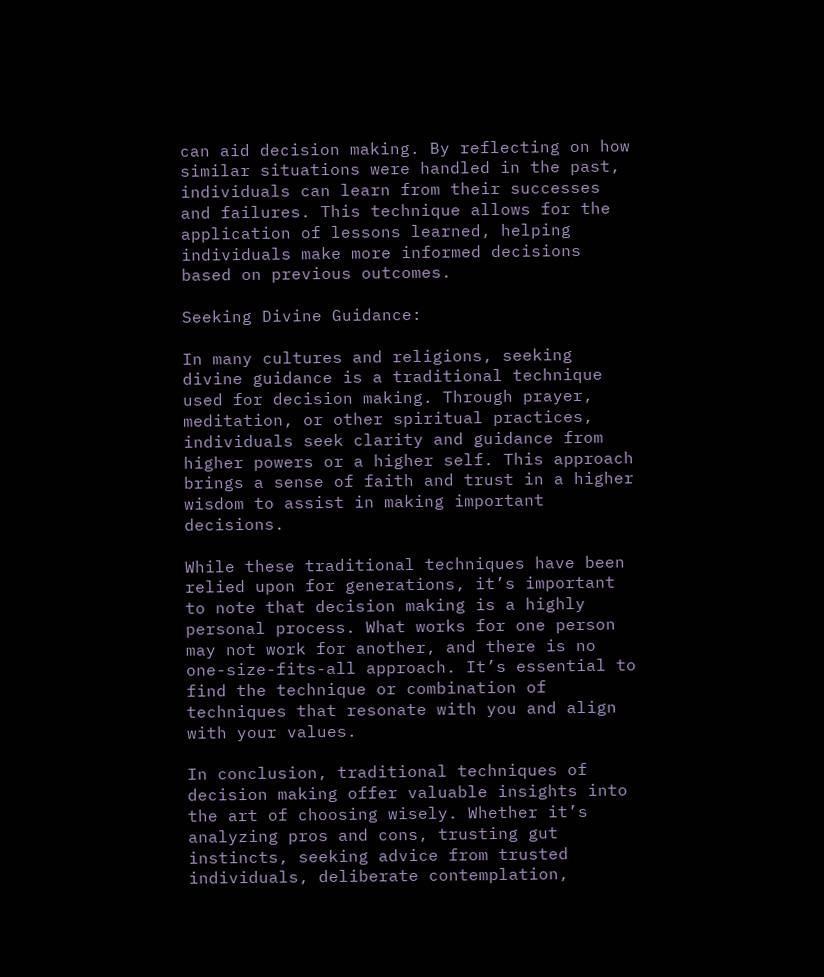can aid decision making. By reflecting on how similar situations were handled in the past, individuals can learn from their successes and failures. This technique allows for the application of lessons learned, helping individuals make more informed decisions based on previous outcomes.

Seeking Divine Guidance:

In many cultures and religions, seeking divine guidance is a traditional technique used for decision making. Through prayer, meditation, or other spiritual practices, individuals seek clarity and guidance from higher powers or a higher self. This approach brings a sense of faith and trust in a higher wisdom to assist in making important decisions.

While these traditional techniques have been relied upon for generations, it’s important to note that decision making is a highly personal process. What works for one person may not work for another, and there is no one-size-fits-all approach. It’s essential to find the technique or combination of techniques that resonate with you and align with your values.

In conclusion, traditional techniques of decision making offer valuable insights into the art of choosing wisely. Whether it’s analyzing pros and cons, trusting gut instincts, seeking advice from trusted individuals, deliberate contemplation,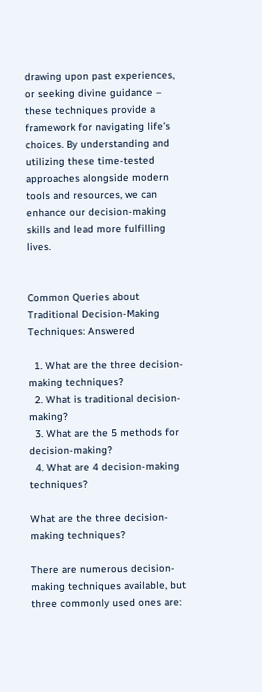drawing upon past experiences, or seeking divine guidance – these techniques provide a framework for navigating life’s choices. By understanding and utilizing these time-tested approaches alongside modern tools and resources, we can enhance our decision-making skills and lead more fulfilling lives.


Common Queries about Traditional Decision-Making Techniques: Answered

  1. What are the three decision-making techniques?
  2. What is traditional decision-making?
  3. What are the 5 methods for decision-making?
  4. What are 4 decision-making techniques?

What are the three decision-making techniques?

There are numerous decision-making techniques available, but three commonly used ones are: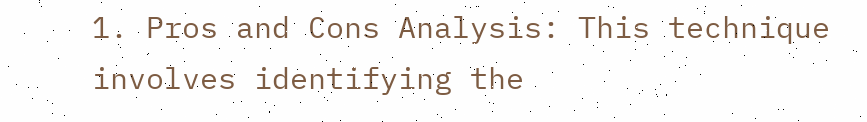1. Pros and Cons Analysis: This technique involves identifying the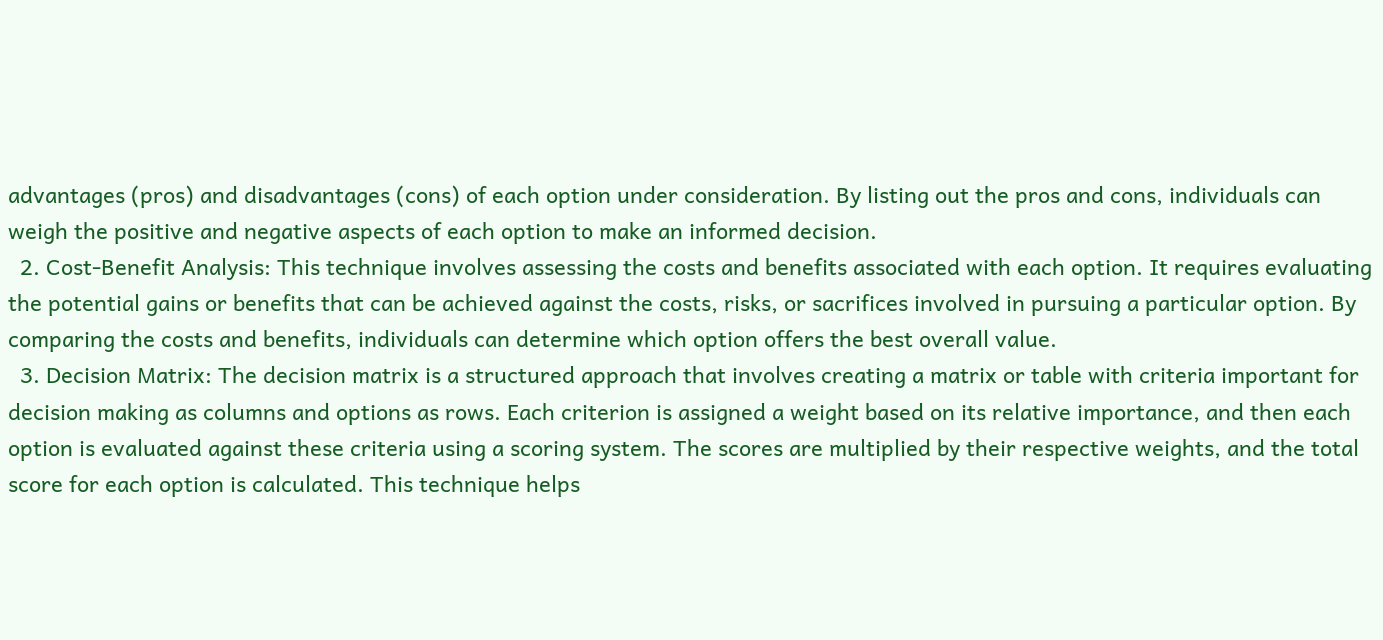advantages (pros) and disadvantages (cons) of each option under consideration. By listing out the pros and cons, individuals can weigh the positive and negative aspects of each option to make an informed decision.
  2. Cost-Benefit Analysis: This technique involves assessing the costs and benefits associated with each option. It requires evaluating the potential gains or benefits that can be achieved against the costs, risks, or sacrifices involved in pursuing a particular option. By comparing the costs and benefits, individuals can determine which option offers the best overall value.
  3. Decision Matrix: The decision matrix is a structured approach that involves creating a matrix or table with criteria important for decision making as columns and options as rows. Each criterion is assigned a weight based on its relative importance, and then each option is evaluated against these criteria using a scoring system. The scores are multiplied by their respective weights, and the total score for each option is calculated. This technique helps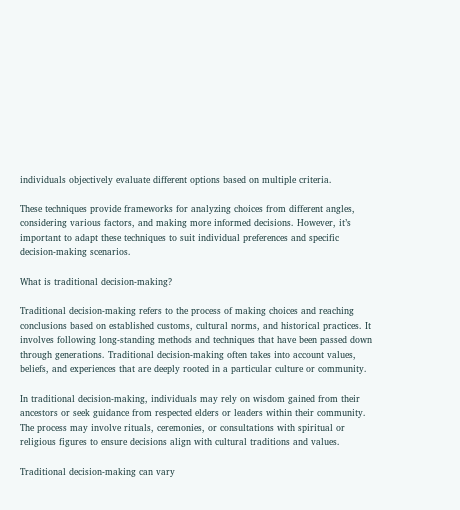individuals objectively evaluate different options based on multiple criteria.

These techniques provide frameworks for analyzing choices from different angles, considering various factors, and making more informed decisions. However, it’s important to adapt these techniques to suit individual preferences and specific decision-making scenarios.

What is traditional decision-making?

Traditional decision-making refers to the process of making choices and reaching conclusions based on established customs, cultural norms, and historical practices. It involves following long-standing methods and techniques that have been passed down through generations. Traditional decision-making often takes into account values, beliefs, and experiences that are deeply rooted in a particular culture or community.

In traditional decision-making, individuals may rely on wisdom gained from their ancestors or seek guidance from respected elders or leaders within their community. The process may involve rituals, ceremonies, or consultations with spiritual or religious figures to ensure decisions align with cultural traditions and values.

Traditional decision-making can vary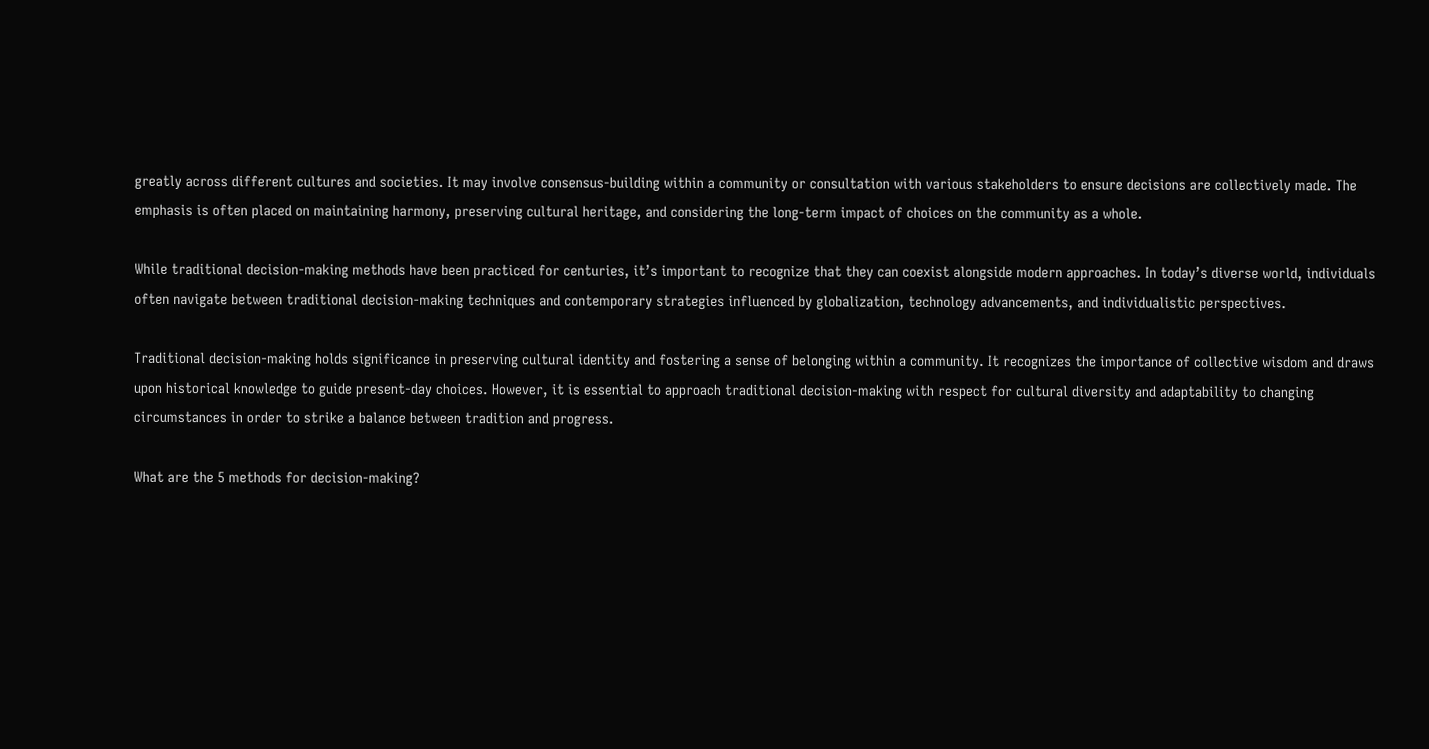greatly across different cultures and societies. It may involve consensus-building within a community or consultation with various stakeholders to ensure decisions are collectively made. The emphasis is often placed on maintaining harmony, preserving cultural heritage, and considering the long-term impact of choices on the community as a whole.

While traditional decision-making methods have been practiced for centuries, it’s important to recognize that they can coexist alongside modern approaches. In today’s diverse world, individuals often navigate between traditional decision-making techniques and contemporary strategies influenced by globalization, technology advancements, and individualistic perspectives.

Traditional decision-making holds significance in preserving cultural identity and fostering a sense of belonging within a community. It recognizes the importance of collective wisdom and draws upon historical knowledge to guide present-day choices. However, it is essential to approach traditional decision-making with respect for cultural diversity and adaptability to changing circumstances in order to strike a balance between tradition and progress.

What are the 5 methods for decision-making?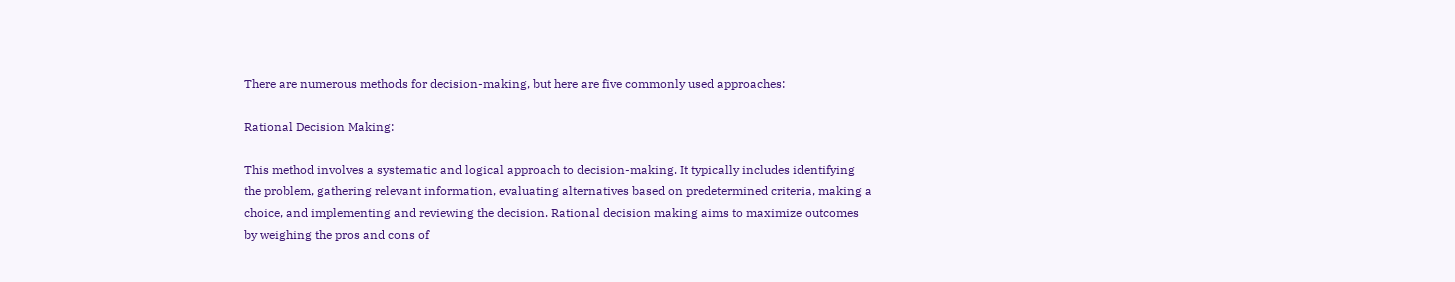There are numerous methods for decision-making, but here are five commonly used approaches:

Rational Decision Making:

This method involves a systematic and logical approach to decision-making. It typically includes identifying the problem, gathering relevant information, evaluating alternatives based on predetermined criteria, making a choice, and implementing and reviewing the decision. Rational decision making aims to maximize outcomes by weighing the pros and cons of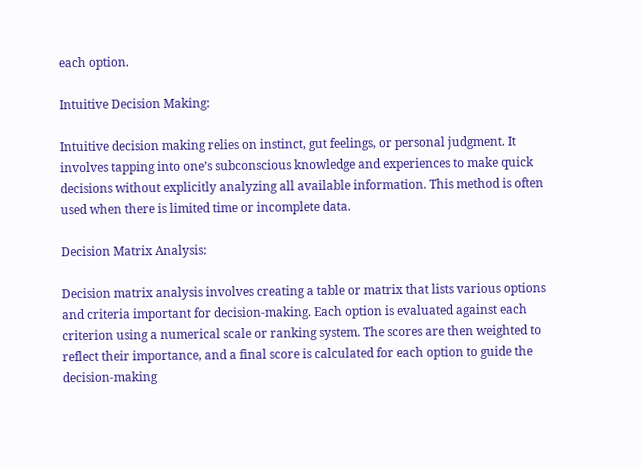each option.

Intuitive Decision Making:

Intuitive decision making relies on instinct, gut feelings, or personal judgment. It involves tapping into one’s subconscious knowledge and experiences to make quick decisions without explicitly analyzing all available information. This method is often used when there is limited time or incomplete data.

Decision Matrix Analysis:

Decision matrix analysis involves creating a table or matrix that lists various options and criteria important for decision-making. Each option is evaluated against each criterion using a numerical scale or ranking system. The scores are then weighted to reflect their importance, and a final score is calculated for each option to guide the decision-making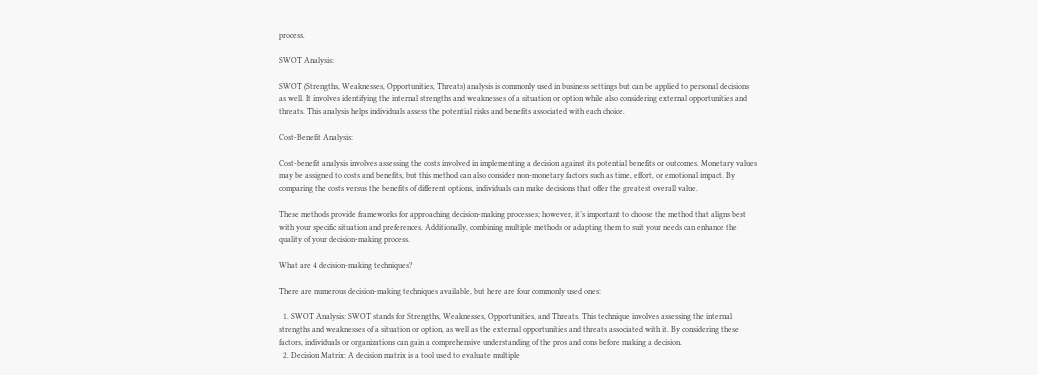process.

SWOT Analysis:

SWOT (Strengths, Weaknesses, Opportunities, Threats) analysis is commonly used in business settings but can be applied to personal decisions as well. It involves identifying the internal strengths and weaknesses of a situation or option while also considering external opportunities and threats. This analysis helps individuals assess the potential risks and benefits associated with each choice.

Cost-Benefit Analysis:

Cost-benefit analysis involves assessing the costs involved in implementing a decision against its potential benefits or outcomes. Monetary values may be assigned to costs and benefits, but this method can also consider non-monetary factors such as time, effort, or emotional impact. By comparing the costs versus the benefits of different options, individuals can make decisions that offer the greatest overall value.

These methods provide frameworks for approaching decision-making processes; however, it’s important to choose the method that aligns best with your specific situation and preferences. Additionally, combining multiple methods or adapting them to suit your needs can enhance the quality of your decision-making process.

What are 4 decision-making techniques?

There are numerous decision-making techniques available, but here are four commonly used ones:

  1. SWOT Analysis: SWOT stands for Strengths, Weaknesses, Opportunities, and Threats. This technique involves assessing the internal strengths and weaknesses of a situation or option, as well as the external opportunities and threats associated with it. By considering these factors, individuals or organizations can gain a comprehensive understanding of the pros and cons before making a decision.
  2. Decision Matrix: A decision matrix is a tool used to evaluate multiple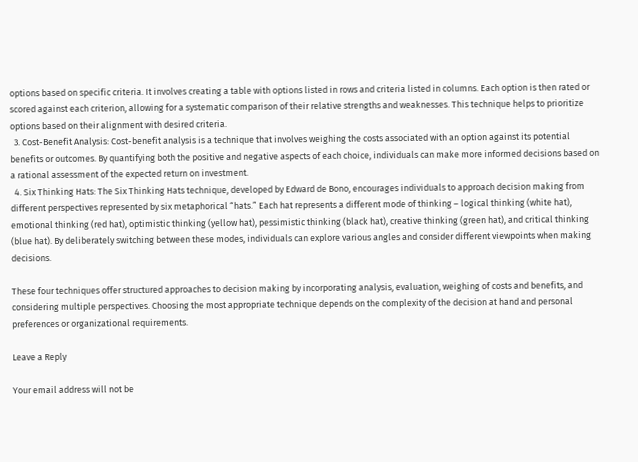options based on specific criteria. It involves creating a table with options listed in rows and criteria listed in columns. Each option is then rated or scored against each criterion, allowing for a systematic comparison of their relative strengths and weaknesses. This technique helps to prioritize options based on their alignment with desired criteria.
  3. Cost-Benefit Analysis: Cost-benefit analysis is a technique that involves weighing the costs associated with an option against its potential benefits or outcomes. By quantifying both the positive and negative aspects of each choice, individuals can make more informed decisions based on a rational assessment of the expected return on investment.
  4. Six Thinking Hats: The Six Thinking Hats technique, developed by Edward de Bono, encourages individuals to approach decision making from different perspectives represented by six metaphorical “hats.” Each hat represents a different mode of thinking – logical thinking (white hat), emotional thinking (red hat), optimistic thinking (yellow hat), pessimistic thinking (black hat), creative thinking (green hat), and critical thinking (blue hat). By deliberately switching between these modes, individuals can explore various angles and consider different viewpoints when making decisions.

These four techniques offer structured approaches to decision making by incorporating analysis, evaluation, weighing of costs and benefits, and considering multiple perspectives. Choosing the most appropriate technique depends on the complexity of the decision at hand and personal preferences or organizational requirements.

Leave a Reply

Your email address will not be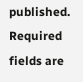published. Required fields are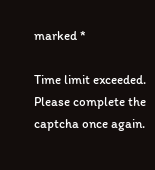marked *

Time limit exceeded. Please complete the captcha once again.